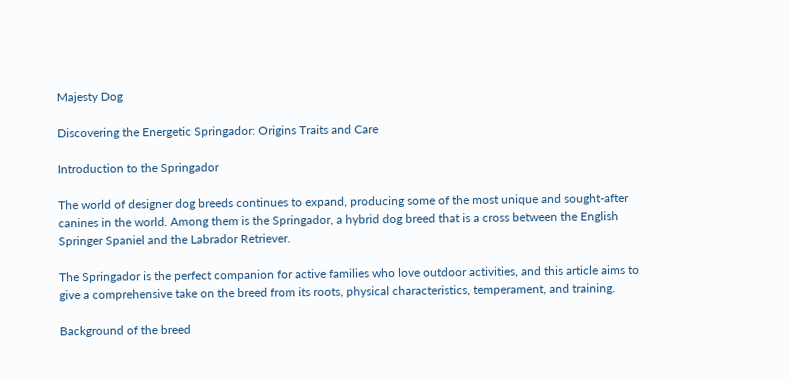Majesty Dog

Discovering the Energetic Springador: Origins Traits and Care

Introduction to the Springador

The world of designer dog breeds continues to expand, producing some of the most unique and sought-after canines in the world. Among them is the Springador, a hybrid dog breed that is a cross between the English Springer Spaniel and the Labrador Retriever.

The Springador is the perfect companion for active families who love outdoor activities, and this article aims to give a comprehensive take on the breed from its roots, physical characteristics, temperament, and training.

Background of the breed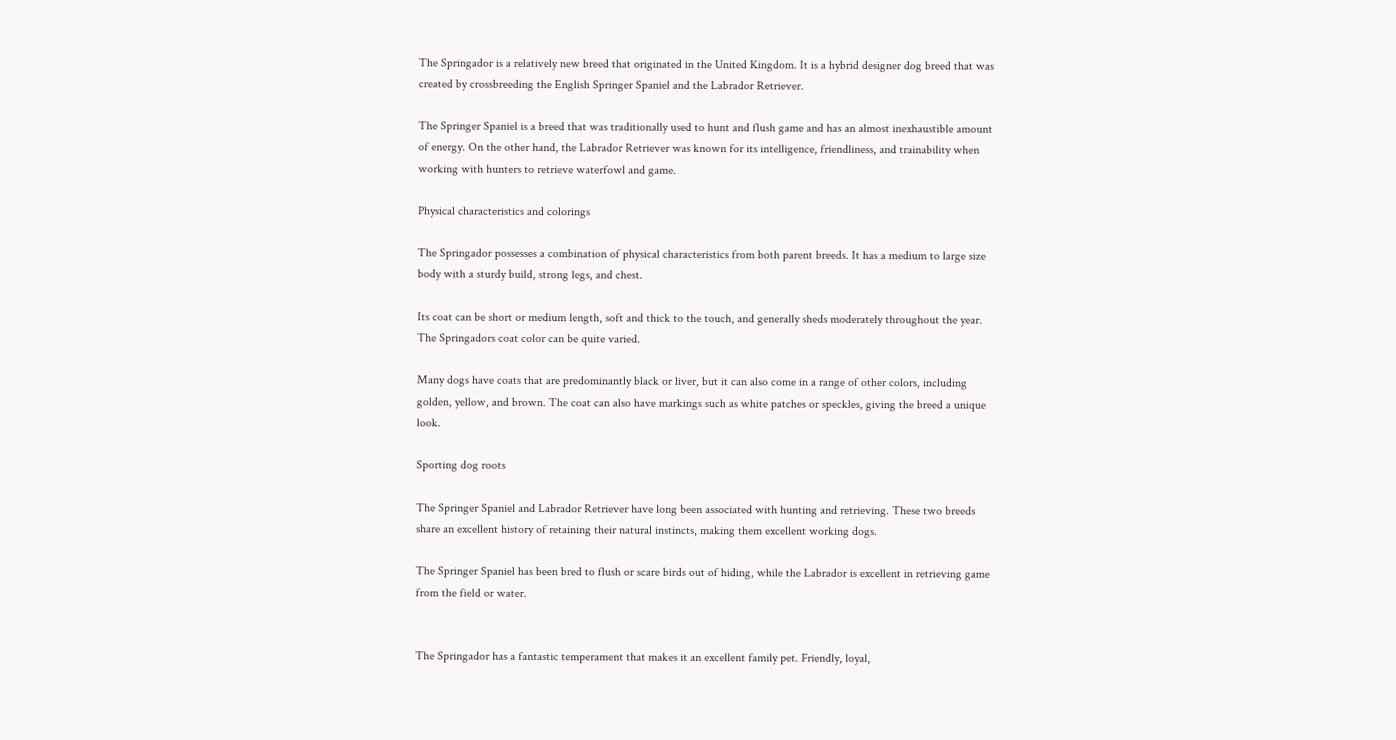The Springador is a relatively new breed that originated in the United Kingdom. It is a hybrid designer dog breed that was created by crossbreeding the English Springer Spaniel and the Labrador Retriever.

The Springer Spaniel is a breed that was traditionally used to hunt and flush game and has an almost inexhaustible amount of energy. On the other hand, the Labrador Retriever was known for its intelligence, friendliness, and trainability when working with hunters to retrieve waterfowl and game.

Physical characteristics and colorings

The Springador possesses a combination of physical characteristics from both parent breeds. It has a medium to large size body with a sturdy build, strong legs, and chest.

Its coat can be short or medium length, soft and thick to the touch, and generally sheds moderately throughout the year. The Springadors coat color can be quite varied.

Many dogs have coats that are predominantly black or liver, but it can also come in a range of other colors, including golden, yellow, and brown. The coat can also have markings such as white patches or speckles, giving the breed a unique look.

Sporting dog roots

The Springer Spaniel and Labrador Retriever have long been associated with hunting and retrieving. These two breeds share an excellent history of retaining their natural instincts, making them excellent working dogs.

The Springer Spaniel has been bred to flush or scare birds out of hiding, while the Labrador is excellent in retrieving game from the field or water.


The Springador has a fantastic temperament that makes it an excellent family pet. Friendly, loyal,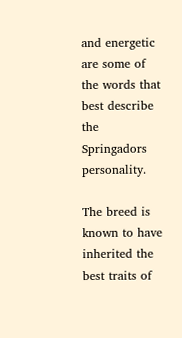and energetic are some of the words that best describe the Springadors personality.

The breed is known to have inherited the best traits of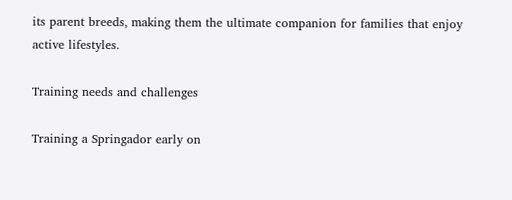its parent breeds, making them the ultimate companion for families that enjoy active lifestyles.

Training needs and challenges

Training a Springador early on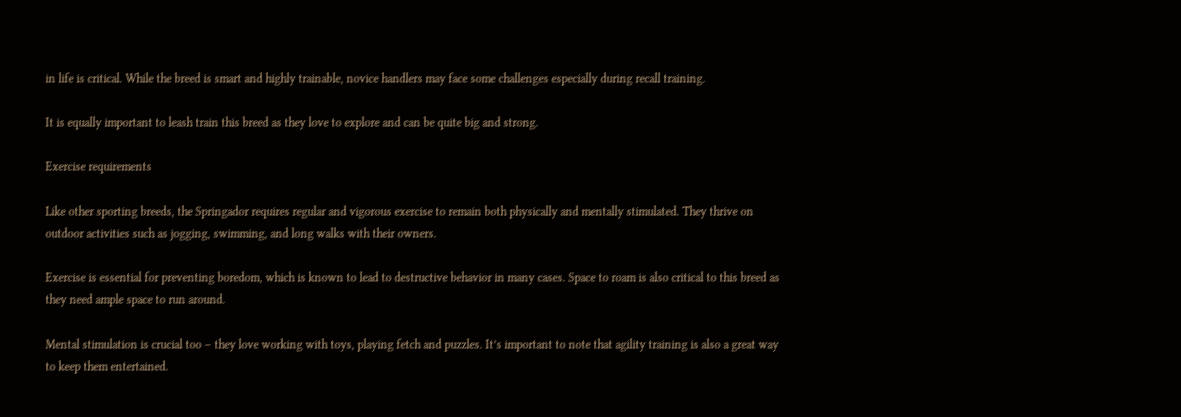in life is critical. While the breed is smart and highly trainable, novice handlers may face some challenges especially during recall training.

It is equally important to leash train this breed as they love to explore and can be quite big and strong.

Exercise requirements

Like other sporting breeds, the Springador requires regular and vigorous exercise to remain both physically and mentally stimulated. They thrive on outdoor activities such as jogging, swimming, and long walks with their owners.

Exercise is essential for preventing boredom, which is known to lead to destructive behavior in many cases. Space to roam is also critical to this breed as they need ample space to run around.

Mental stimulation is crucial too – they love working with toys, playing fetch and puzzles. It’s important to note that agility training is also a great way to keep them entertained.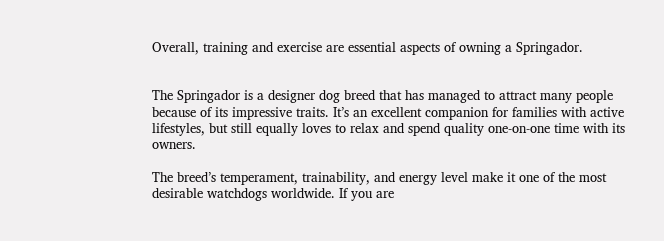Overall, training and exercise are essential aspects of owning a Springador.


The Springador is a designer dog breed that has managed to attract many people because of its impressive traits. It’s an excellent companion for families with active lifestyles, but still equally loves to relax and spend quality one-on-one time with its owners.

The breed’s temperament, trainability, and energy level make it one of the most desirable watchdogs worldwide. If you are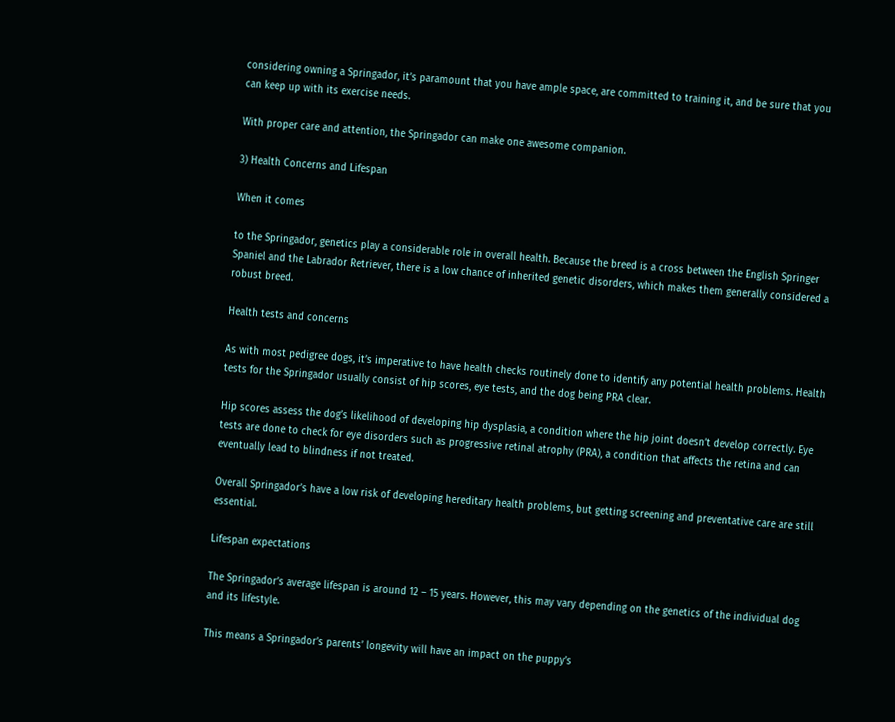considering owning a Springador, it’s paramount that you have ample space, are committed to training it, and be sure that you can keep up with its exercise needs.

With proper care and attention, the Springador can make one awesome companion.

3) Health Concerns and Lifespan

When it comes

to the Springador, genetics play a considerable role in overall health. Because the breed is a cross between the English Springer Spaniel and the Labrador Retriever, there is a low chance of inherited genetic disorders, which makes them generally considered a robust breed.

Health tests and concerns

As with most pedigree dogs, it’s imperative to have health checks routinely done to identify any potential health problems. Health tests for the Springador usually consist of hip scores, eye tests, and the dog being PRA clear.

Hip scores assess the dog’s likelihood of developing hip dysplasia, a condition where the hip joint doesn’t develop correctly. Eye tests are done to check for eye disorders such as progressive retinal atrophy (PRA), a condition that affects the retina and can eventually lead to blindness if not treated.

Overall Springador’s have a low risk of developing hereditary health problems, but getting screening and preventative care are still essential.

Lifespan expectations

The Springador’s average lifespan is around 12 – 15 years. However, this may vary depending on the genetics of the individual dog and its lifestyle.

This means a Springador’s parents’ longevity will have an impact on the puppy’s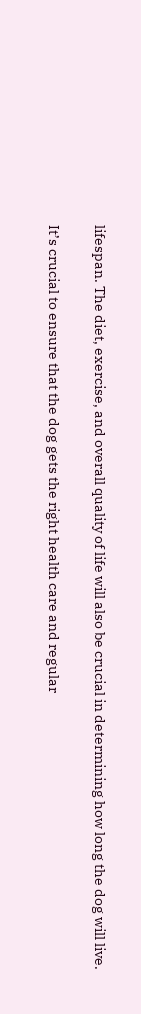lifespan. The diet, exercise, and overall quality of life will also be crucial in determining how long the dog will live.

It’s crucial to ensure that the dog gets the right health care and regular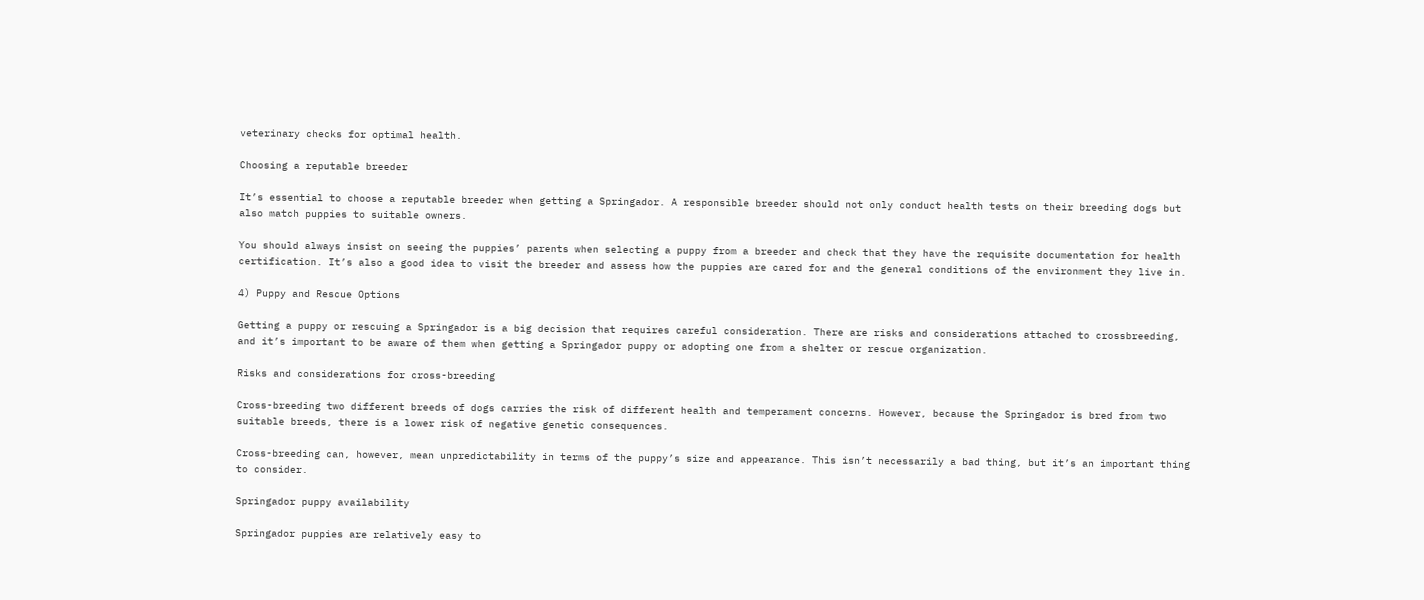veterinary checks for optimal health.

Choosing a reputable breeder

It’s essential to choose a reputable breeder when getting a Springador. A responsible breeder should not only conduct health tests on their breeding dogs but also match puppies to suitable owners.

You should always insist on seeing the puppies’ parents when selecting a puppy from a breeder and check that they have the requisite documentation for health certification. It’s also a good idea to visit the breeder and assess how the puppies are cared for and the general conditions of the environment they live in.

4) Puppy and Rescue Options

Getting a puppy or rescuing a Springador is a big decision that requires careful consideration. There are risks and considerations attached to crossbreeding, and it’s important to be aware of them when getting a Springador puppy or adopting one from a shelter or rescue organization.

Risks and considerations for cross-breeding

Cross-breeding two different breeds of dogs carries the risk of different health and temperament concerns. However, because the Springador is bred from two suitable breeds, there is a lower risk of negative genetic consequences.

Cross-breeding can, however, mean unpredictability in terms of the puppy’s size and appearance. This isn’t necessarily a bad thing, but it’s an important thing to consider.

Springador puppy availability

Springador puppies are relatively easy to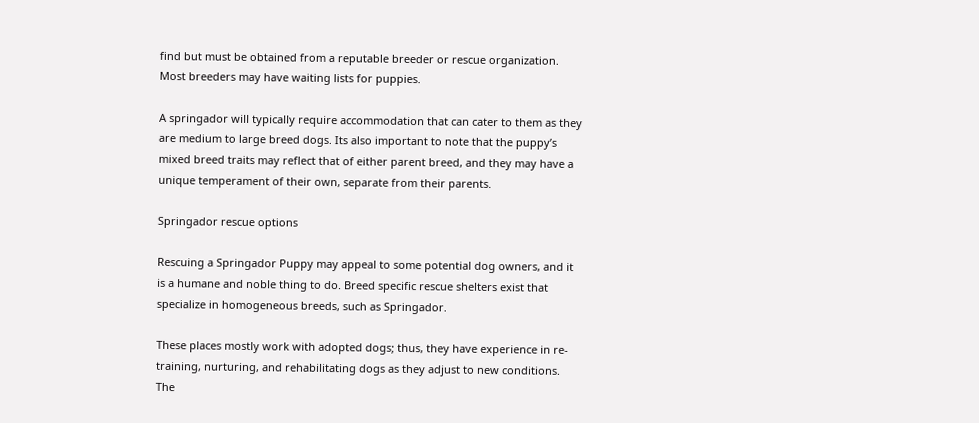find but must be obtained from a reputable breeder or rescue organization. Most breeders may have waiting lists for puppies.

A springador will typically require accommodation that can cater to them as they are medium to large breed dogs. Its also important to note that the puppy’s mixed breed traits may reflect that of either parent breed, and they may have a unique temperament of their own, separate from their parents.

Springador rescue options

Rescuing a Springador Puppy may appeal to some potential dog owners, and it is a humane and noble thing to do. Breed specific rescue shelters exist that specialize in homogeneous breeds, such as Springador.

These places mostly work with adopted dogs; thus, they have experience in re-training, nurturing, and rehabilitating dogs as they adjust to new conditions. The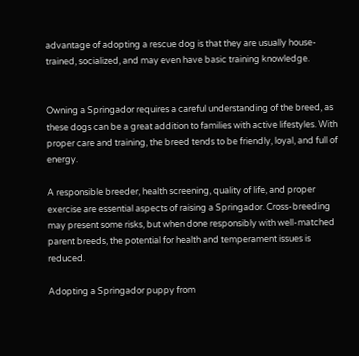advantage of adopting a rescue dog is that they are usually house-trained, socialized, and may even have basic training knowledge.


Owning a Springador requires a careful understanding of the breed, as these dogs can be a great addition to families with active lifestyles. With proper care and training, the breed tends to be friendly, loyal, and full of energy.

A responsible breeder, health screening, quality of life, and proper exercise are essential aspects of raising a Springador. Cross-breeding may present some risks, but when done responsibly with well-matched parent breeds, the potential for health and temperament issues is reduced.

Adopting a Springador puppy from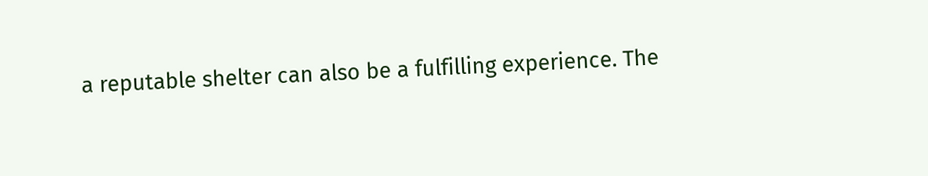a reputable shelter can also be a fulfilling experience. The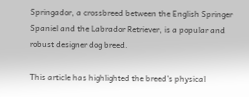Springador, a crossbreed between the English Springer Spaniel and the Labrador Retriever, is a popular and robust designer dog breed.

This article has highlighted the breed’s physical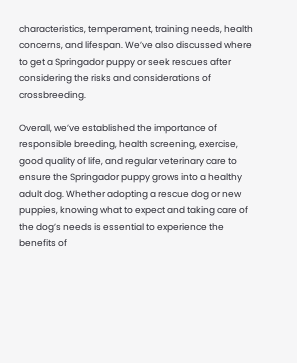characteristics, temperament, training needs, health concerns, and lifespan. We’ve also discussed where to get a Springador puppy or seek rescues after considering the risks and considerations of crossbreeding.

Overall, we’ve established the importance of responsible breeding, health screening, exercise, good quality of life, and regular veterinary care to ensure the Springador puppy grows into a healthy adult dog. Whether adopting a rescue dog or new puppies, knowing what to expect and taking care of the dog’s needs is essential to experience the benefits of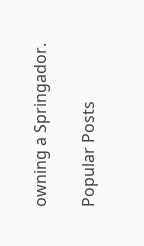owning a Springador.

Popular Posts